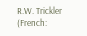R.W. Trickler (French: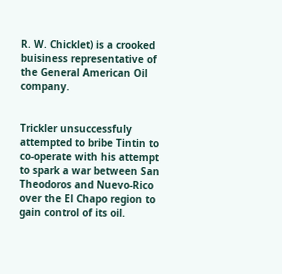R. W. Chicklet) is a crooked buisiness representative of the General American Oil company.


Trickler unsuccessfuly attempted to bribe Tintin to co-operate with his attempt to spark a war between San Theodoros and Nuevo-Rico over the El Chapo region to gain control of its oil.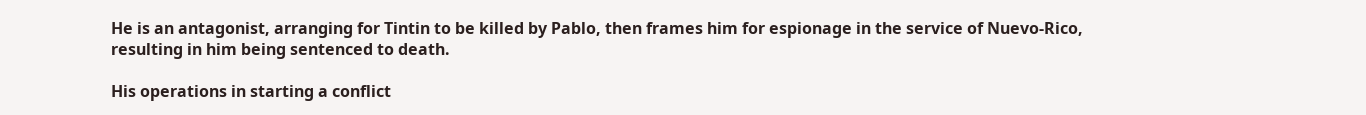He is an antagonist, arranging for Tintin to be killed by Pablo, then frames him for espionage in the service of Nuevo-Rico, resulting in him being sentenced to death.

His operations in starting a conflict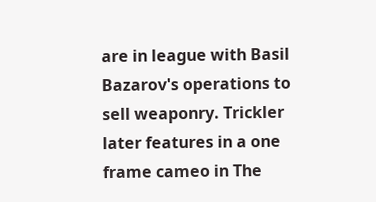are in league with Basil Bazarov's operations to sell weaponry. Trickler later features in a one frame cameo in The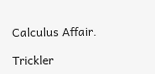Calculus Affair.

Trickler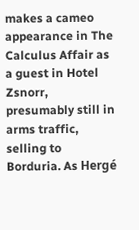makes a cameo appearance in The Calculus Affair as a guest in Hotel Zsnorr, presumably still in arms traffic, selling to Borduria. As Hergé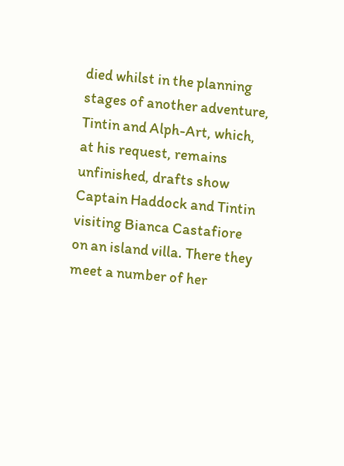died whilst in the planning stages of another adventure, Tintin and Alph-Art, which, at his request, remains unfinished, drafts show Captain Haddock and Tintin visiting Bianca Castafiore on an island villa. There they meet a number of her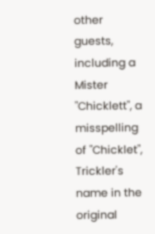other guests, including a Mister "Chicklett", a misspelling of "Chicklet", Trickler's name in the original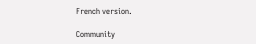French version.

Community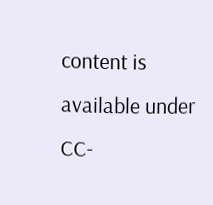content is available under CC-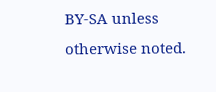BY-SA unless otherwise noted.